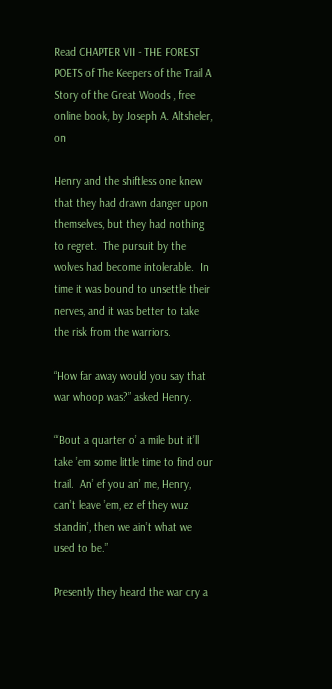Read CHAPTER VII - THE FOREST POETS of The Keepers of the Trail A Story of the Great Woods , free online book, by Joseph A. Altsheler, on

Henry and the shiftless one knew that they had drawn danger upon themselves, but they had nothing to regret.  The pursuit by the wolves had become intolerable.  In time it was bound to unsettle their nerves, and it was better to take the risk from the warriors.

“How far away would you say that war whoop was?” asked Henry.

“‘Bout a quarter o’ a mile but it’ll take ’em some little time to find our trail.  An’ ef you an’ me, Henry, can’t leave ’em, ez ef they wuz standin’, then we ain’t what we used to be.”

Presently they heard the war cry a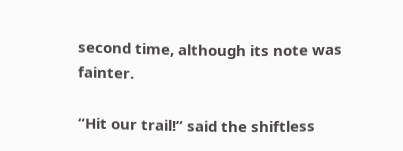second time, although its note was fainter.

“Hit our trail!” said the shiftless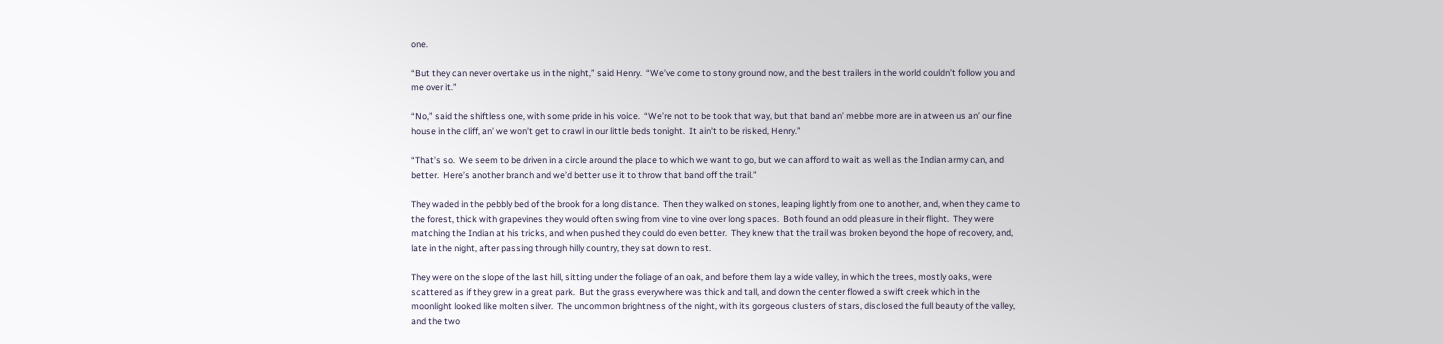one.

“But they can never overtake us in the night,” said Henry.  “We’ve come to stony ground now, and the best trailers in the world couldn’t follow you and me over it.”

“No,” said the shiftless one, with some pride in his voice.  “We’re not to be took that way, but that band an’ mebbe more are in atween us an’ our fine house in the cliff, an’ we won’t get to crawl in our little beds tonight.  It ain’t to be risked, Henry.”

“That’s so.  We seem to be driven in a circle around the place to which we want to go, but we can afford to wait as well as the Indian army can, and better.  Here’s another branch and we’d better use it to throw that band off the trail.”

They waded in the pebbly bed of the brook for a long distance.  Then they walked on stones, leaping lightly from one to another, and, when they came to the forest, thick with grapevines they would often swing from vine to vine over long spaces.  Both found an odd pleasure in their flight.  They were matching the Indian at his tricks, and when pushed they could do even better.  They knew that the trail was broken beyond the hope of recovery, and, late in the night, after passing through hilly country, they sat down to rest.

They were on the slope of the last hill, sitting under the foliage of an oak, and before them lay a wide valley, in which the trees, mostly oaks, were scattered as if they grew in a great park.  But the grass everywhere was thick and tall, and down the center flowed a swift creek which in the moonlight looked like molten silver.  The uncommon brightness of the night, with its gorgeous clusters of stars, disclosed the full beauty of the valley, and the two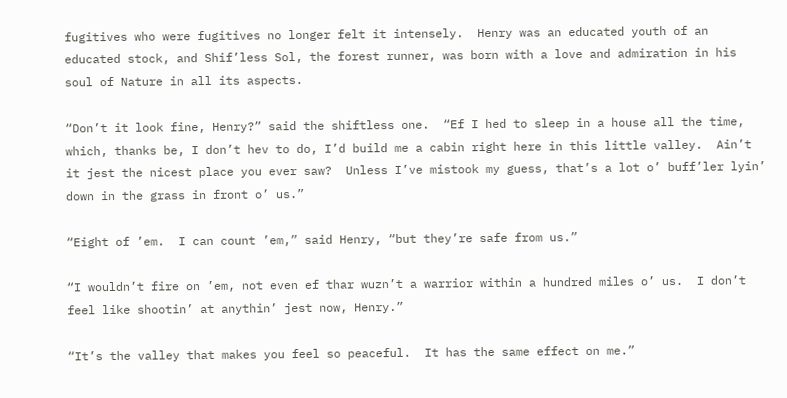fugitives who were fugitives no longer felt it intensely.  Henry was an educated youth of an educated stock, and Shif’less Sol, the forest runner, was born with a love and admiration in his soul of Nature in all its aspects.

“Don’t it look fine, Henry?” said the shiftless one.  “Ef I hed to sleep in a house all the time, which, thanks be, I don’t hev to do, I’d build me a cabin right here in this little valley.  Ain’t it jest the nicest place you ever saw?  Unless I’ve mistook my guess, that’s a lot o’ buff’ler lyin’ down in the grass in front o’ us.”

“Eight of ’em.  I can count ’em,” said Henry, “but they’re safe from us.”

“I wouldn’t fire on ’em, not even ef thar wuzn’t a warrior within a hundred miles o’ us.  I don’t feel like shootin’ at anythin’ jest now, Henry.”

“It’s the valley that makes you feel so peaceful.  It has the same effect on me.”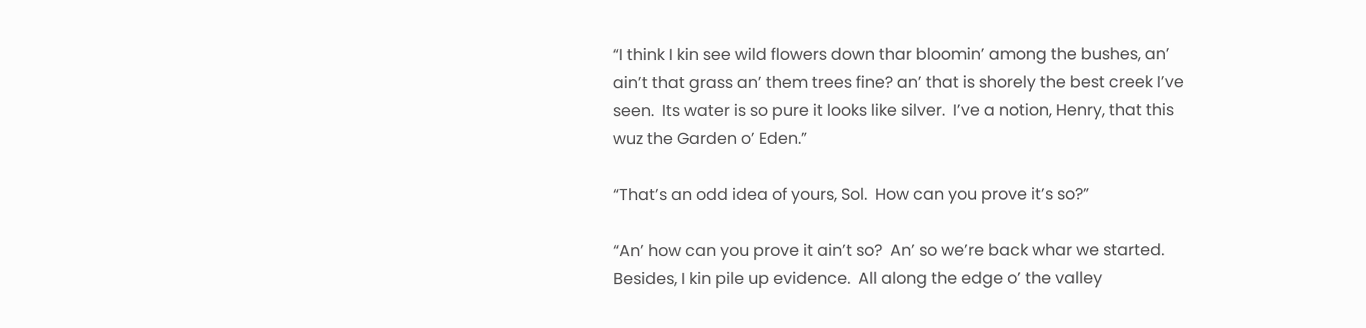“I think I kin see wild flowers down thar bloomin’ among the bushes, an’ ain’t that grass an’ them trees fine? an’ that is shorely the best creek I’ve seen.  Its water is so pure it looks like silver.  I’ve a notion, Henry, that this wuz the Garden o’ Eden.”

“That’s an odd idea of yours, Sol.  How can you prove it’s so?”

“An’ how can you prove it ain’t so?  An’ so we’re back whar we started.  Besides, I kin pile up evidence.  All along the edge o’ the valley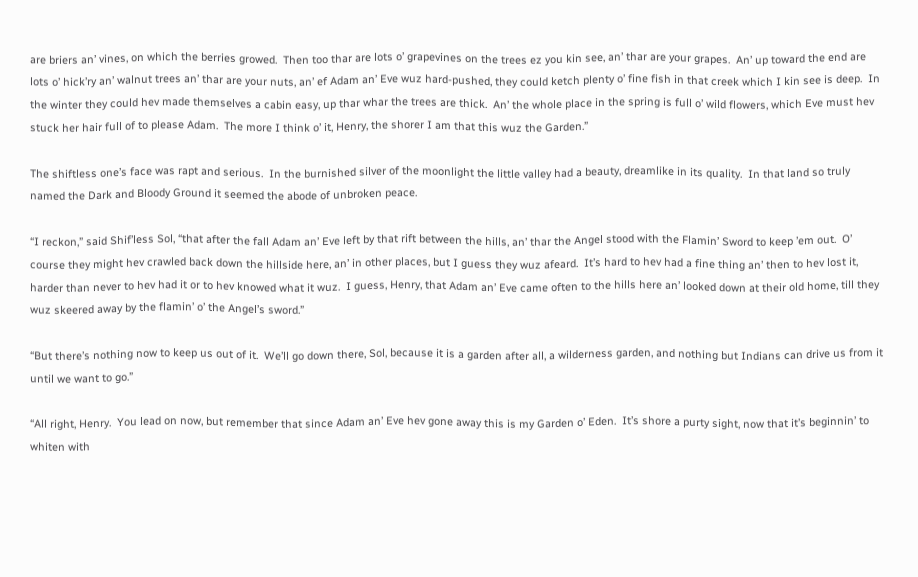are briers an’ vines, on which the berries growed.  Then too thar are lots o’ grapevines on the trees ez you kin see, an’ thar are your grapes.  An’ up toward the end are lots o’ hick’ry an’ walnut trees an’ thar are your nuts, an’ ef Adam an’ Eve wuz hard-pushed, they could ketch plenty o’ fine fish in that creek which I kin see is deep.  In the winter they could hev made themselves a cabin easy, up thar whar the trees are thick.  An’ the whole place in the spring is full o’ wild flowers, which Eve must hev stuck her hair full of to please Adam.  The more I think o’ it, Henry, the shorer I am that this wuz the Garden.”

The shiftless one’s face was rapt and serious.  In the burnished silver of the moonlight the little valley had a beauty, dreamlike in its quality.  In that land so truly named the Dark and Bloody Ground it seemed the abode of unbroken peace.

“I reckon,” said Shif’less Sol, “that after the fall Adam an’ Eve left by that rift between the hills, an’ thar the Angel stood with the Flamin’ Sword to keep ’em out.  O’ course they might hev crawled back down the hillside here, an’ in other places, but I guess they wuz afeard.  It’s hard to hev had a fine thing an’ then to hev lost it, harder than never to hev had it or to hev knowed what it wuz.  I guess, Henry, that Adam an’ Eve came often to the hills here an’ looked down at their old home, till they wuz skeered away by the flamin’ o’ the Angel’s sword.”

“But there’s nothing now to keep us out of it.  We’ll go down there, Sol, because it is a garden after all, a wilderness garden, and nothing but Indians can drive us from it until we want to go.”

“All right, Henry.  You lead on now, but remember that since Adam an’ Eve hev gone away this is my Garden o’ Eden.  It’s shore a purty sight, now that it’s beginnin’ to whiten with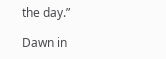the day.”

Dawn in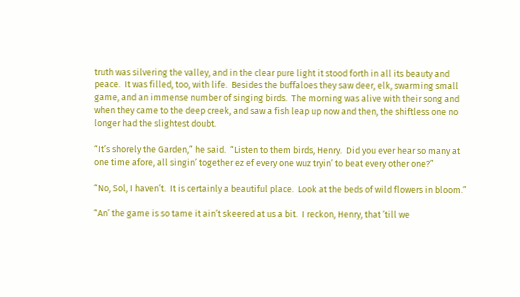truth was silvering the valley, and in the clear pure light it stood forth in all its beauty and peace.  It was filled, too, with life.  Besides the buffaloes they saw deer, elk, swarming small game, and an immense number of singing birds.  The morning was alive with their song and when they came to the deep creek, and saw a fish leap up now and then, the shiftless one no longer had the slightest doubt.

“It’s shorely the Garden,” he said.  “Listen to them birds, Henry.  Did you ever hear so many at one time afore, all singin’ together ez ef every one wuz tryin’ to beat every other one?”

“No, Sol, I haven’t.  It is certainly a beautiful place.  Look at the beds of wild flowers in bloom.”

“An’ the game is so tame it ain’t skeered at us a bit.  I reckon, Henry, that ’till we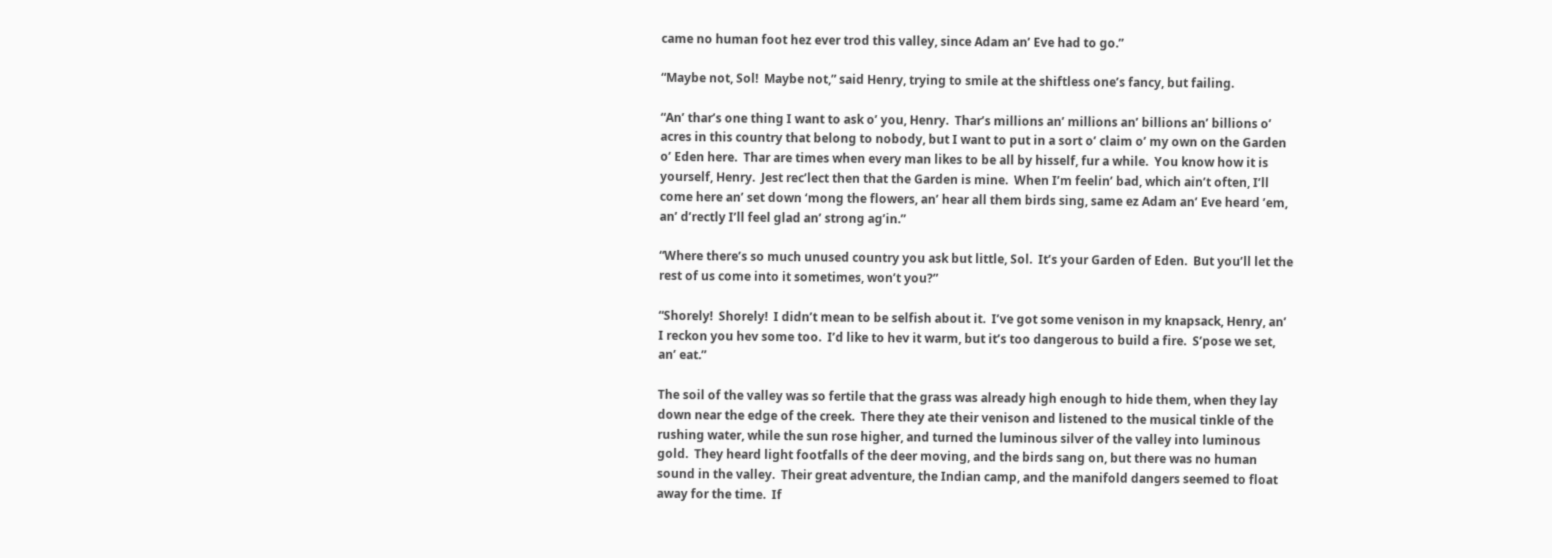came no human foot hez ever trod this valley, since Adam an’ Eve had to go.”

“Maybe not, Sol!  Maybe not,” said Henry, trying to smile at the shiftless one’s fancy, but failing.

“An’ thar’s one thing I want to ask o’ you, Henry.  Thar’s millions an’ millions an’ billions an’ billions o’ acres in this country that belong to nobody, but I want to put in a sort o’ claim o’ my own on the Garden o’ Eden here.  Thar are times when every man likes to be all by hisself, fur a while.  You know how it is yourself, Henry.  Jest rec’lect then that the Garden is mine.  When I’m feelin’ bad, which ain’t often, I’ll come here an’ set down ‘mong the flowers, an’ hear all them birds sing, same ez Adam an’ Eve heard ’em, an’ d’rectly I’ll feel glad an’ strong ag’in.”

“Where there’s so much unused country you ask but little, Sol.  It’s your Garden of Eden.  But you’ll let the rest of us come into it sometimes, won’t you?”

“Shorely!  Shorely!  I didn’t mean to be selfish about it.  I’ve got some venison in my knapsack, Henry, an’ I reckon you hev some too.  I’d like to hev it warm, but it’s too dangerous to build a fire.  S’pose we set, an’ eat.”

The soil of the valley was so fertile that the grass was already high enough to hide them, when they lay down near the edge of the creek.  There they ate their venison and listened to the musical tinkle of the rushing water, while the sun rose higher, and turned the luminous silver of the valley into luminous gold.  They heard light footfalls of the deer moving, and the birds sang on, but there was no human sound in the valley.  Their great adventure, the Indian camp, and the manifold dangers seemed to float away for the time.  If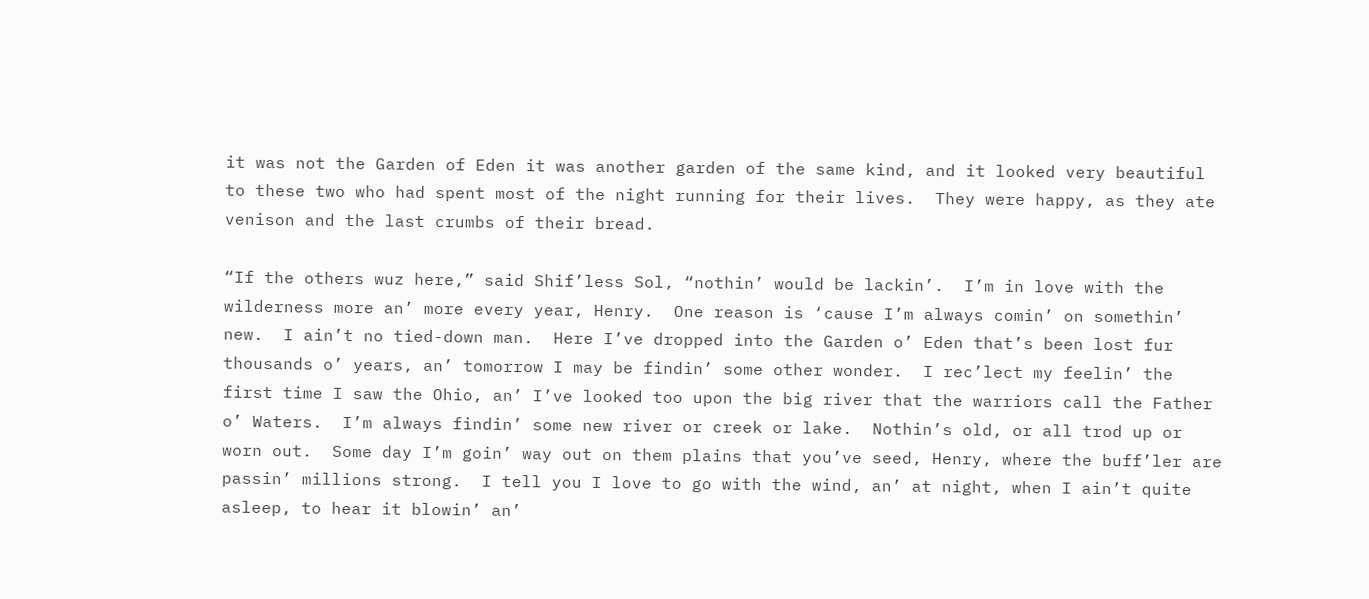it was not the Garden of Eden it was another garden of the same kind, and it looked very beautiful to these two who had spent most of the night running for their lives.  They were happy, as they ate venison and the last crumbs of their bread.

“If the others wuz here,” said Shif’less Sol, “nothin’ would be lackin’.  I’m in love with the wilderness more an’ more every year, Henry.  One reason is ‘cause I’m always comin’ on somethin’ new.  I ain’t no tied-down man.  Here I’ve dropped into the Garden o’ Eden that’s been lost fur thousands o’ years, an’ tomorrow I may be findin’ some other wonder.  I rec’lect my feelin’ the first time I saw the Ohio, an’ I’ve looked too upon the big river that the warriors call the Father o’ Waters.  I’m always findin’ some new river or creek or lake.  Nothin’s old, or all trod up or worn out.  Some day I’m goin’ way out on them plains that you’ve seed, Henry, where the buff’ler are passin’ millions strong.  I tell you I love to go with the wind, an’ at night, when I ain’t quite asleep, to hear it blowin’ an’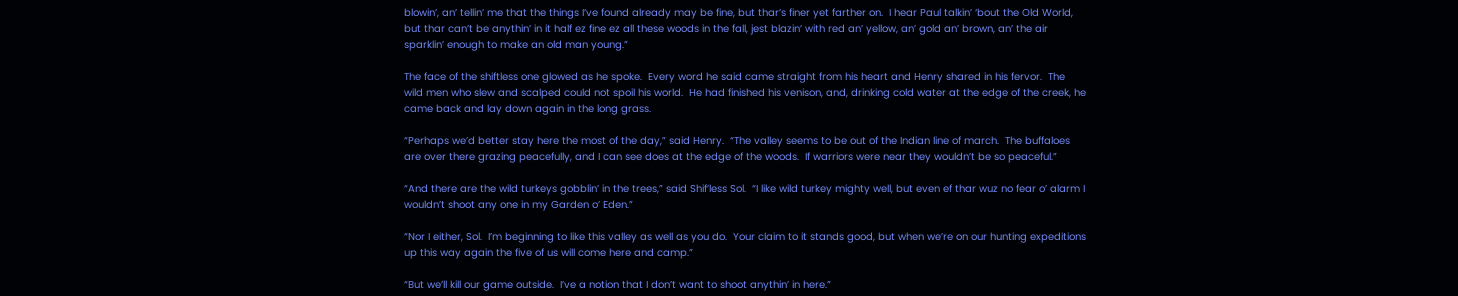blowin’, an’ tellin’ me that the things I’ve found already may be fine, but thar’s finer yet farther on.  I hear Paul talkin’ ‘bout the Old World, but thar can’t be anythin’ in it half ez fine ez all these woods in the fall, jest blazin’ with red an’ yellow, an’ gold an’ brown, an’ the air sparklin’ enough to make an old man young.”

The face of the shiftless one glowed as he spoke.  Every word he said came straight from his heart and Henry shared in his fervor.  The wild men who slew and scalped could not spoil his world.  He had finished his venison, and, drinking cold water at the edge of the creek, he came back and lay down again in the long grass.

“Perhaps we’d better stay here the most of the day,” said Henry.  “The valley seems to be out of the Indian line of march.  The buffaloes are over there grazing peacefully, and I can see does at the edge of the woods.  If warriors were near they wouldn’t be so peaceful.”

“And there are the wild turkeys gobblin’ in the trees,” said Shif’less Sol.  “I like wild turkey mighty well, but even ef thar wuz no fear o’ alarm I wouldn’t shoot any one in my Garden o’ Eden.”

“Nor I either, Sol.  I’m beginning to like this valley as well as you do.  Your claim to it stands good, but when we’re on our hunting expeditions up this way again the five of us will come here and camp.”

“But we’ll kill our game outside.  I’ve a notion that I don’t want to shoot anythin’ in here.”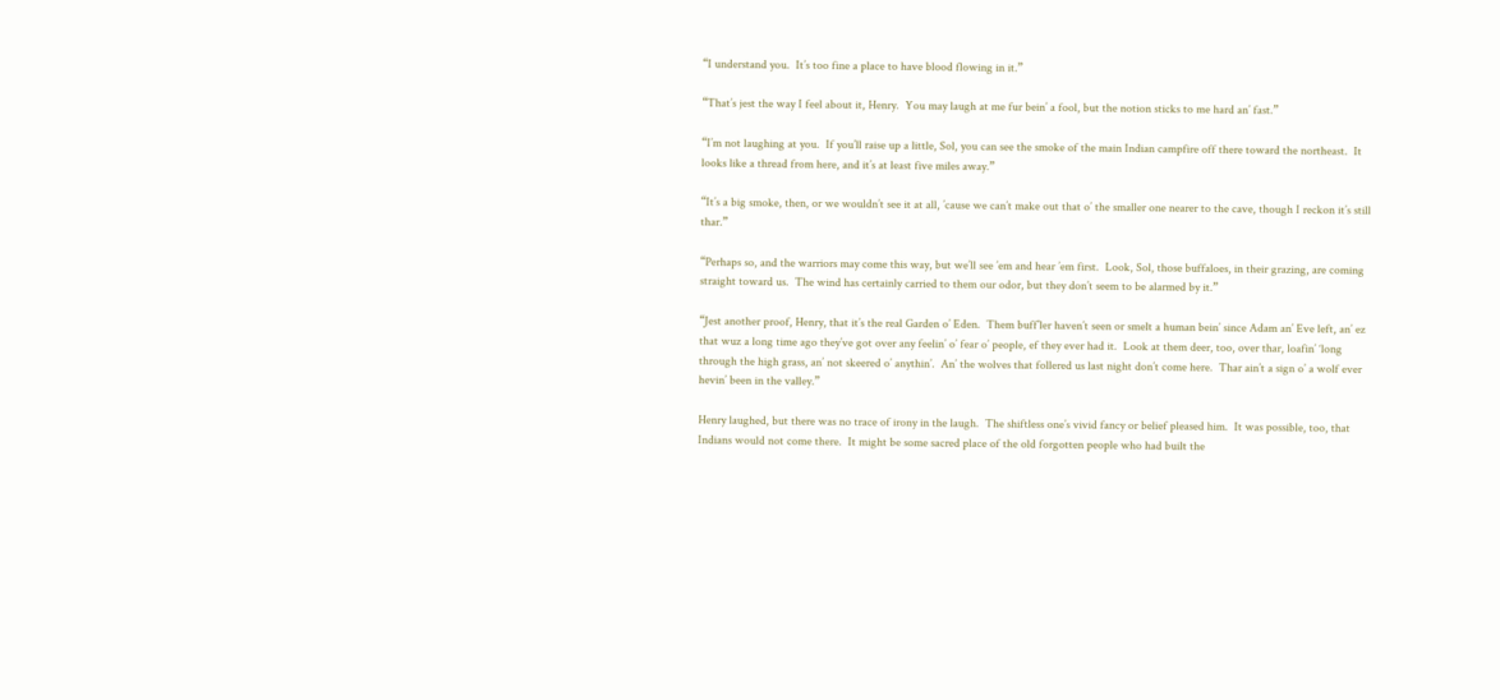“I understand you.  It’s too fine a place to have blood flowing in it.”

“That’s jest the way I feel about it, Henry.  You may laugh at me fur bein’ a fool, but the notion sticks to me hard an’ fast.”

“I’m not laughing at you.  If you’ll raise up a little, Sol, you can see the smoke of the main Indian campfire off there toward the northeast.  It looks like a thread from here, and it’s at least five miles away.”

“It’s a big smoke, then, or we wouldn’t see it at all, ’cause we can’t make out that o’ the smaller one nearer to the cave, though I reckon it’s still thar.”

“Perhaps so, and the warriors may come this way, but we’ll see ’em and hear ’em first.  Look, Sol, those buffaloes, in their grazing, are coming straight toward us.  The wind has certainly carried to them our odor, but they don’t seem to be alarmed by it.”

“Jest another proof, Henry, that it’s the real Garden o’ Eden.  Them buff’ler haven’t seen or smelt a human bein’ since Adam an’ Eve left, an’ ez that wuz a long time ago they’ve got over any feelin’ o’ fear o’ people, ef they ever had it.  Look at them deer, too, over thar, loafin’ ‘long through the high grass, an’ not skeered o’ anythin’.  An’ the wolves that follered us last night don’t come here.  Thar ain’t a sign o’ a wolf ever hevin’ been in the valley.”

Henry laughed, but there was no trace of irony in the laugh.  The shiftless one’s vivid fancy or belief pleased him.  It was possible, too, that Indians would not come there.  It might be some sacred place of the old forgotten people who had built the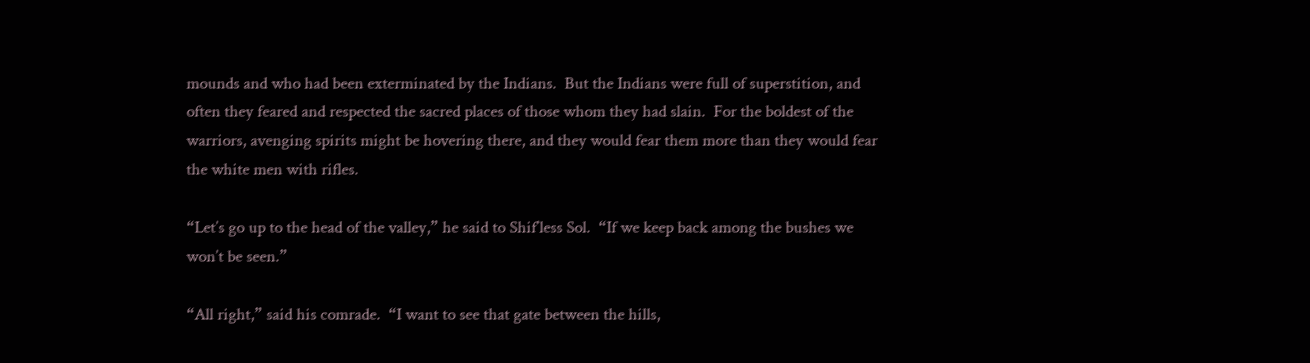mounds and who had been exterminated by the Indians.  But the Indians were full of superstition, and often they feared and respected the sacred places of those whom they had slain.  For the boldest of the warriors, avenging spirits might be hovering there, and they would fear them more than they would fear the white men with rifles.

“Let’s go up to the head of the valley,” he said to Shif’less Sol.  “If we keep back among the bushes we won’t be seen.”

“All right,” said his comrade.  “I want to see that gate between the hills,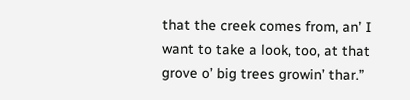that the creek comes from, an’ I want to take a look, too, at that grove o’ big trees growin’ thar.”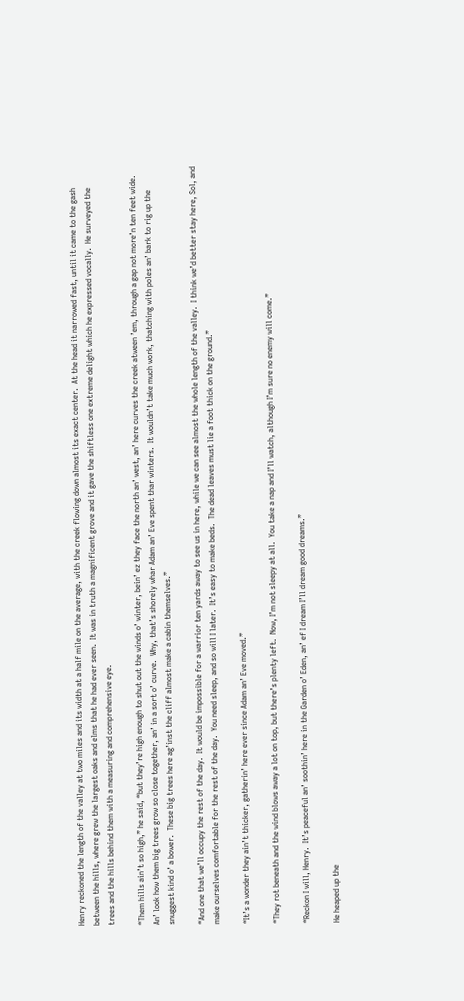Henry reckoned the length of the valley at two miles and its width at a half mile on the average, with the creek flowing down almost its exact center.  At the head it narrowed fast, until it came to the gash between the hills, where grew the largest oaks and elms that he had ever seen.  It was in truth a magnificent grove and it gave the shiftless one extreme delight which he expressed vocally.  He surveyed the trees and the hills behind them with a measuring and comprehensive eye.

“Them hills ain’t so high,” he said, “but they’re high enough to shut out the winds o’ winter, bein’ ez they face the north an’ west, an’ here curves the creek atween ’em, through a gap not more’n ten feet wide.  An’ look how them big trees grow so close together, an’ in a sort o’ curve.  Why, that’s shorely whar Adam an’ Eve spent thar winters.  It wouldn’t take much work, thatching with poles an’ bark to rig up the snuggest kind o’ a bower.  These big trees here ag’inst the cliff almost make a cabin themselves.”

“And one that we’ll occupy the rest of the day.  It would be impossible for a warrior ten yards away to see us in here, while we can see almost the whole length of the valley.  I think we’d better stay here, Sol, and make ourselves comfortable for the rest of the day.  You need sleep, and so will I later.  It’s easy to make beds.  The dead leaves must lie a foot thick on the ground.”

“It’s a wonder they ain’t thicker, gatherin’ here ever since Adam an’ Eve moved.”

“They rot beneath and the wind blows away a lot on top, but there’s plenty left.  Now, I’m not sleepy at all.  You take a nap and I’ll watch, although I’m sure no enemy will come.”

“Reckon I will, Henry.  It’s peaceful an’ soothin’ here in the Garden o’ Eden, an’ ef I dream I’ll dream good dreams.”

He heaped up the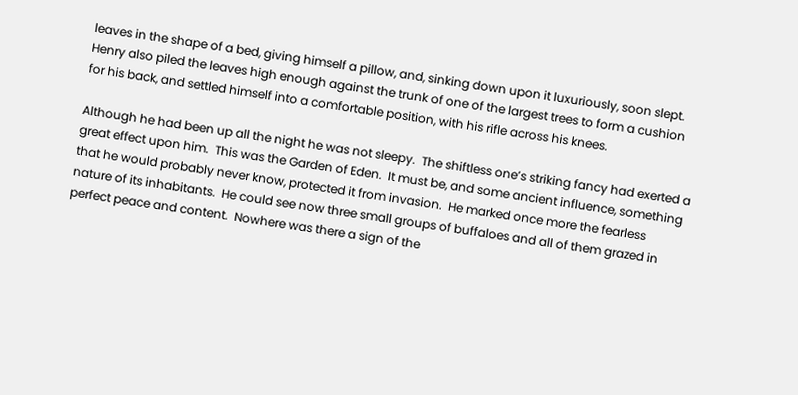leaves in the shape of a bed, giving himself a pillow, and, sinking down upon it luxuriously, soon slept.  Henry also piled the leaves high enough against the trunk of one of the largest trees to form a cushion for his back, and settled himself into a comfortable position, with his rifle across his knees.

Although he had been up all the night he was not sleepy.  The shiftless one’s striking fancy had exerted a great effect upon him.  This was the Garden of Eden.  It must be, and some ancient influence, something that he would probably never know, protected it from invasion.  He marked once more the fearless nature of its inhabitants.  He could see now three small groups of buffaloes and all of them grazed in perfect peace and content.  Nowhere was there a sign of the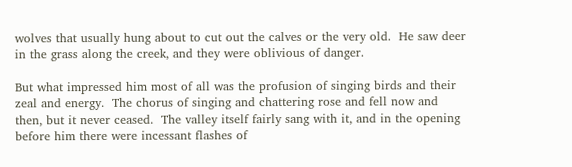wolves that usually hung about to cut out the calves or the very old.  He saw deer in the grass along the creek, and they were oblivious of danger.

But what impressed him most of all was the profusion of singing birds and their zeal and energy.  The chorus of singing and chattering rose and fell now and then, but it never ceased.  The valley itself fairly sang with it, and in the opening before him there were incessant flashes of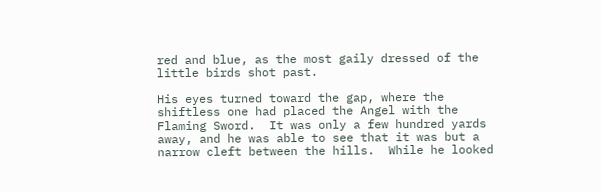red and blue, as the most gaily dressed of the little birds shot past.

His eyes turned toward the gap, where the shiftless one had placed the Angel with the Flaming Sword.  It was only a few hundred yards away, and he was able to see that it was but a narrow cleft between the hills.  While he looked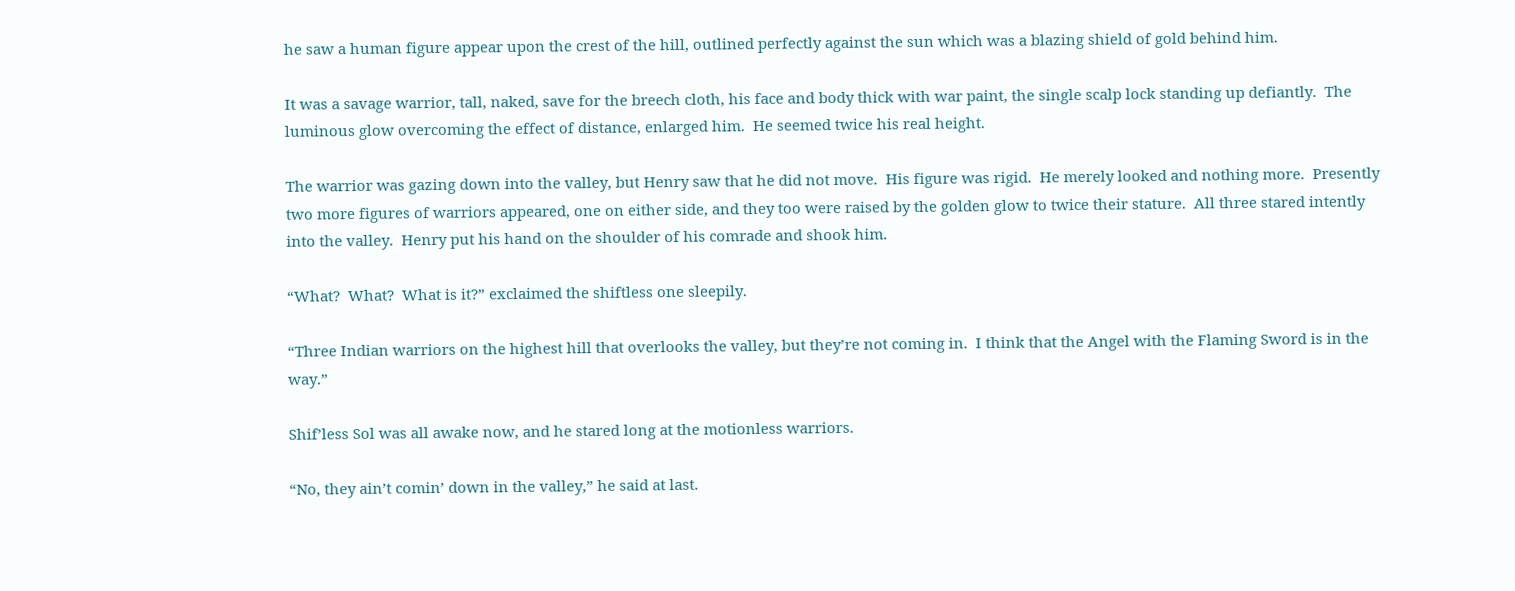he saw a human figure appear upon the crest of the hill, outlined perfectly against the sun which was a blazing shield of gold behind him.

It was a savage warrior, tall, naked, save for the breech cloth, his face and body thick with war paint, the single scalp lock standing up defiantly.  The luminous glow overcoming the effect of distance, enlarged him.  He seemed twice his real height.

The warrior was gazing down into the valley, but Henry saw that he did not move.  His figure was rigid.  He merely looked and nothing more.  Presently two more figures of warriors appeared, one on either side, and they too were raised by the golden glow to twice their stature.  All three stared intently into the valley.  Henry put his hand on the shoulder of his comrade and shook him.

“What?  What?  What is it?” exclaimed the shiftless one sleepily.

“Three Indian warriors on the highest hill that overlooks the valley, but they’re not coming in.  I think that the Angel with the Flaming Sword is in the way.”

Shif’less Sol was all awake now, and he stared long at the motionless warriors.

“No, they ain’t comin’ down in the valley,” he said at last.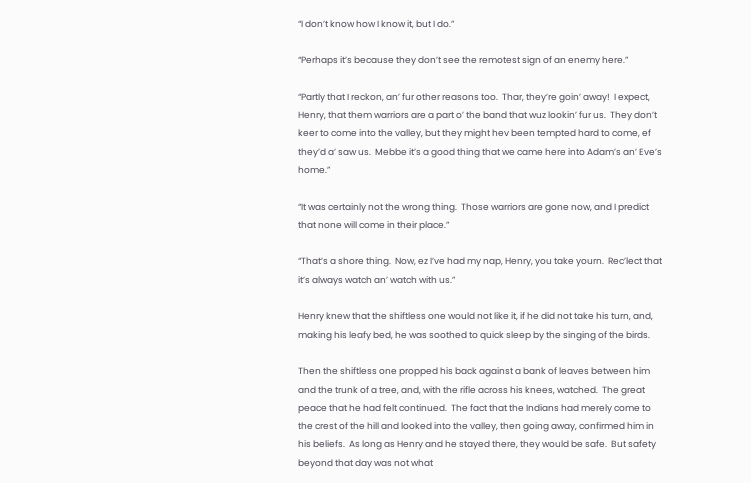“I don’t know how I know it, but I do.”

“Perhaps it’s because they don’t see the remotest sign of an enemy here.”

“Partly that I reckon, an’ fur other reasons too.  Thar, they’re goin’ away!  I expect, Henry, that them warriors are a part o’ the band that wuz lookin’ fur us.  They don’t keer to come into the valley, but they might hev been tempted hard to come, ef they’d a’ saw us.  Mebbe it’s a good thing that we came here into Adam’s an’ Eve’s home.”

“It was certainly not the wrong thing.  Those warriors are gone now, and I predict that none will come in their place.”

“That’s a shore thing.  Now, ez I’ve had my nap, Henry, you take yourn.  Rec’lect that it’s always watch an’ watch with us.”

Henry knew that the shiftless one would not like it, if he did not take his turn, and, making his leafy bed, he was soothed to quick sleep by the singing of the birds.

Then the shiftless one propped his back against a bank of leaves between him and the trunk of a tree, and, with the rifle across his knees, watched.  The great peace that he had felt continued.  The fact that the Indians had merely come to the crest of the hill and looked into the valley, then going away, confirmed him in his beliefs.  As long as Henry and he stayed there, they would be safe.  But safety beyond that day was not what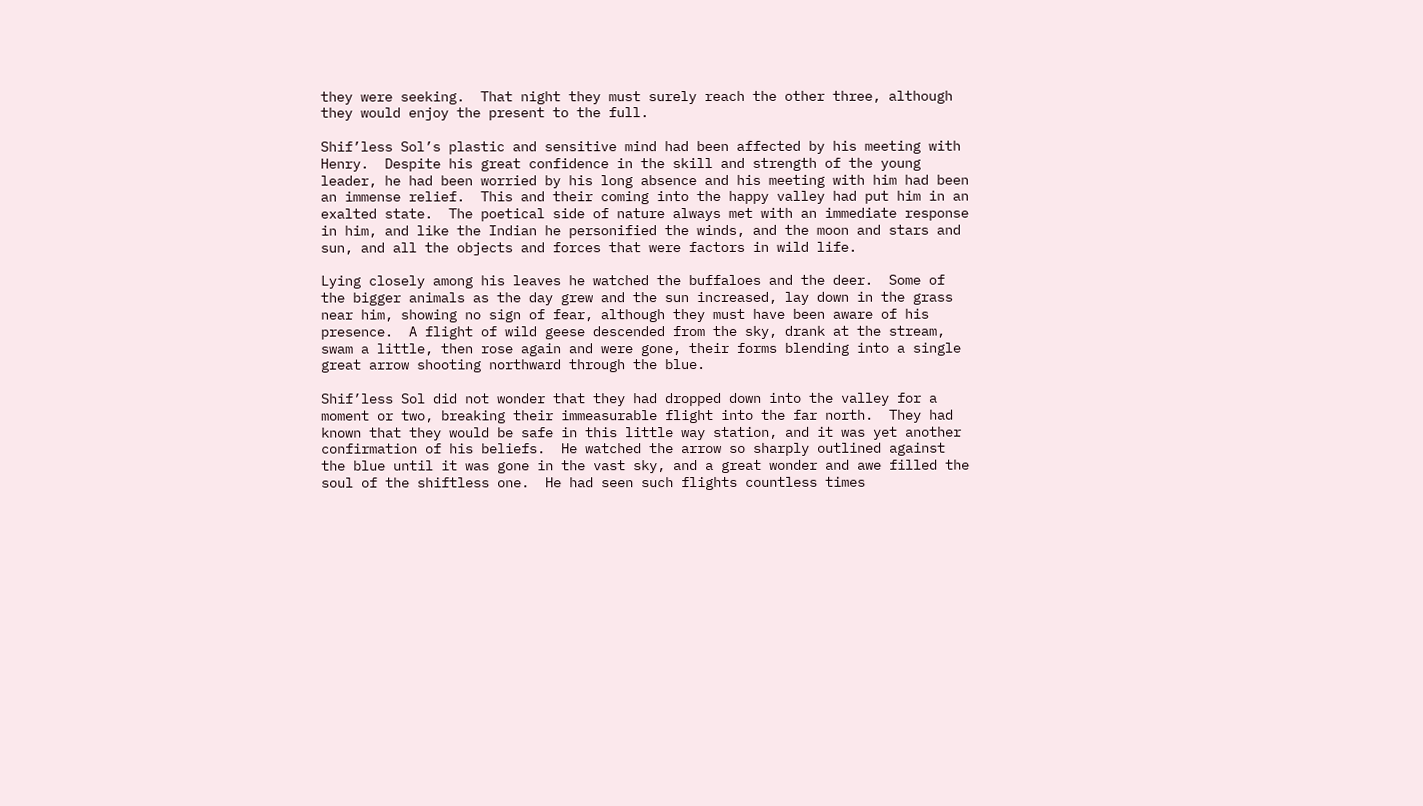they were seeking.  That night they must surely reach the other three, although they would enjoy the present to the full.

Shif’less Sol’s plastic and sensitive mind had been affected by his meeting with Henry.  Despite his great confidence in the skill and strength of the young leader, he had been worried by his long absence and his meeting with him had been an immense relief.  This and their coming into the happy valley had put him in an exalted state.  The poetical side of nature always met with an immediate response in him, and like the Indian he personified the winds, and the moon and stars and sun, and all the objects and forces that were factors in wild life.

Lying closely among his leaves he watched the buffaloes and the deer.  Some of the bigger animals as the day grew and the sun increased, lay down in the grass near him, showing no sign of fear, although they must have been aware of his presence.  A flight of wild geese descended from the sky, drank at the stream, swam a little, then rose again and were gone, their forms blending into a single great arrow shooting northward through the blue.

Shif’less Sol did not wonder that they had dropped down into the valley for a moment or two, breaking their immeasurable flight into the far north.  They had known that they would be safe in this little way station, and it was yet another confirmation of his beliefs.  He watched the arrow so sharply outlined against the blue until it was gone in the vast sky, and a great wonder and awe filled the soul of the shiftless one.  He had seen such flights countless times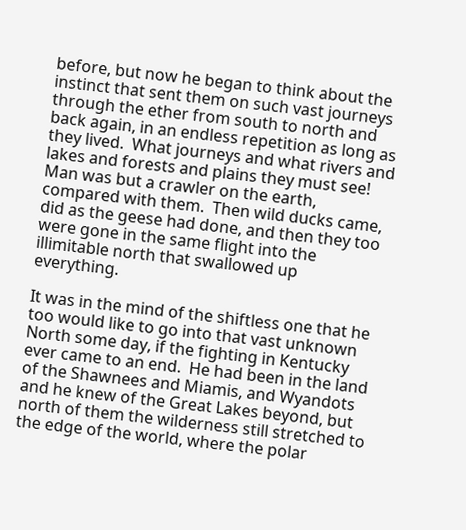before, but now he began to think about the instinct that sent them on such vast journeys through the ether from south to north and back again, in an endless repetition as long as they lived.  What journeys and what rivers and lakes and forests and plains they must see!  Man was but a crawler on the earth, compared with them.  Then wild ducks came, did as the geese had done, and then they too were gone in the same flight into the illimitable north that swallowed up everything.

It was in the mind of the shiftless one that he too would like to go into that vast unknown North some day, if the fighting in Kentucky ever came to an end.  He had been in the land of the Shawnees and Miamis, and Wyandots and he knew of the Great Lakes beyond, but north of them the wilderness still stretched to the edge of the world, where the polar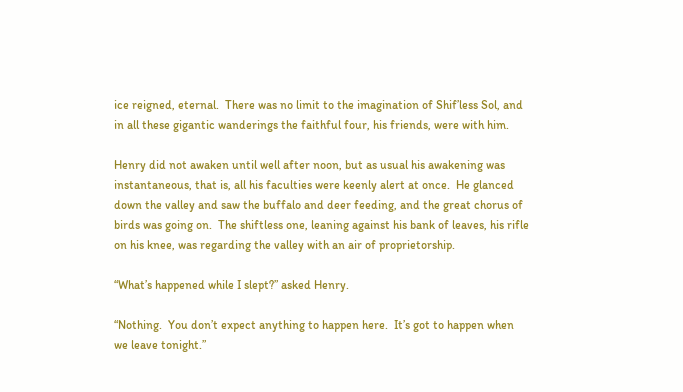ice reigned, eternal.  There was no limit to the imagination of Shif’less Sol, and in all these gigantic wanderings the faithful four, his friends, were with him.

Henry did not awaken until well after noon, but as usual his awakening was instantaneous, that is, all his faculties were keenly alert at once.  He glanced down the valley and saw the buffalo and deer feeding, and the great chorus of birds was going on.  The shiftless one, leaning against his bank of leaves, his rifle on his knee, was regarding the valley with an air of proprietorship.

“What’s happened while I slept?” asked Henry.

“Nothing.  You don’t expect anything to happen here.  It’s got to happen when we leave tonight.”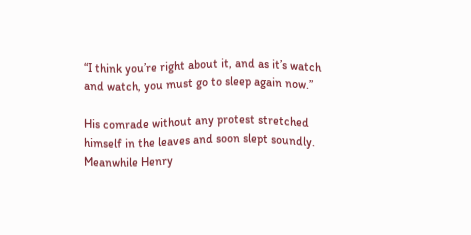“I think you’re right about it, and as it’s watch and watch, you must go to sleep again now.”

His comrade without any protest stretched himself in the leaves and soon slept soundly.  Meanwhile Henry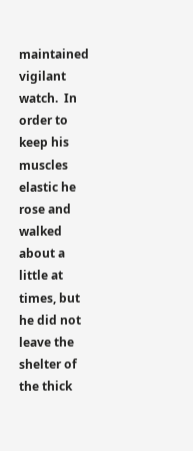maintained vigilant watch.  In order to keep his muscles elastic he rose and walked about a little at times, but he did not leave the shelter of the thick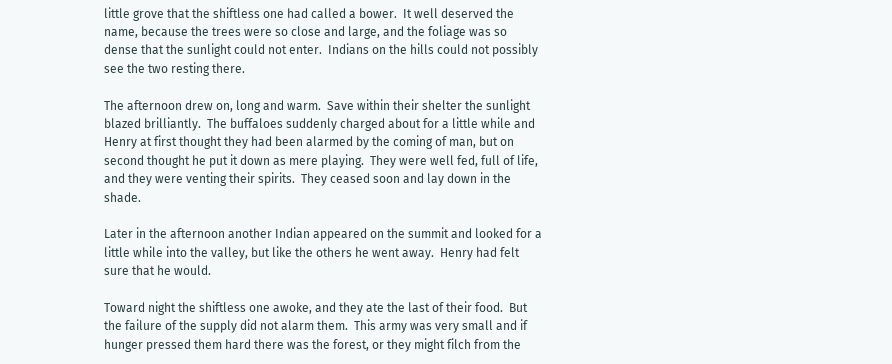little grove that the shiftless one had called a bower.  It well deserved the name, because the trees were so close and large, and the foliage was so dense that the sunlight could not enter.  Indians on the hills could not possibly see the two resting there.

The afternoon drew on, long and warm.  Save within their shelter the sunlight blazed brilliantly.  The buffaloes suddenly charged about for a little while and Henry at first thought they had been alarmed by the coming of man, but on second thought he put it down as mere playing.  They were well fed, full of life, and they were venting their spirits.  They ceased soon and lay down in the shade.

Later in the afternoon another Indian appeared on the summit and looked for a little while into the valley, but like the others he went away.  Henry had felt sure that he would.

Toward night the shiftless one awoke, and they ate the last of their food.  But the failure of the supply did not alarm them.  This army was very small and if hunger pressed them hard there was the forest, or they might filch from the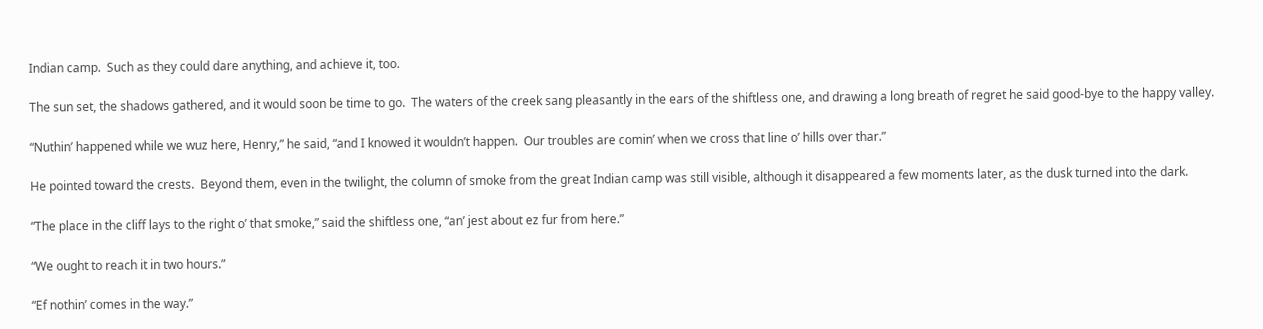Indian camp.  Such as they could dare anything, and achieve it, too.

The sun set, the shadows gathered, and it would soon be time to go.  The waters of the creek sang pleasantly in the ears of the shiftless one, and drawing a long breath of regret he said good-bye to the happy valley.

“Nuthin’ happened while we wuz here, Henry,” he said, “and I knowed it wouldn’t happen.  Our troubles are comin’ when we cross that line o’ hills over thar.”

He pointed toward the crests.  Beyond them, even in the twilight, the column of smoke from the great Indian camp was still visible, although it disappeared a few moments later, as the dusk turned into the dark.

“The place in the cliff lays to the right o’ that smoke,” said the shiftless one, “an’ jest about ez fur from here.”

“We ought to reach it in two hours.”

“Ef nothin’ comes in the way.”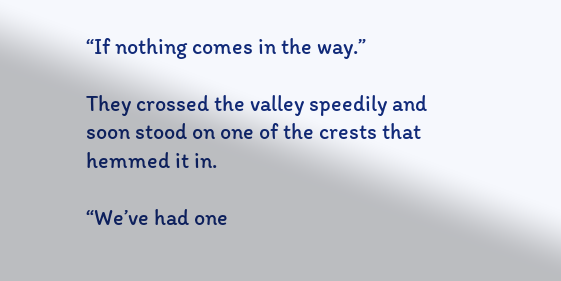“If nothing comes in the way.”

They crossed the valley speedily and soon stood on one of the crests that hemmed it in.

“We’ve had one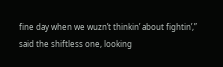fine day when we wuzn’t thinkin’ about fightin’,” said the shiftless one, looking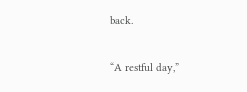back.

“A restful day,”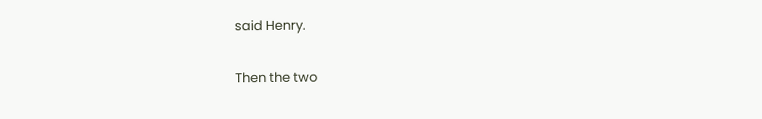said Henry.

Then the two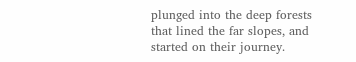plunged into the deep forests that lined the far slopes, and started on their journey.